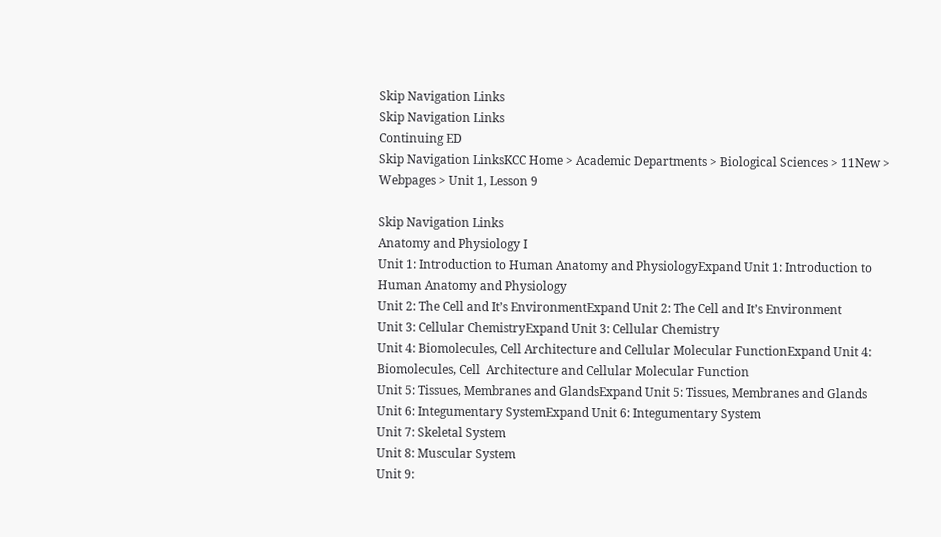Skip Navigation Links
Skip Navigation Links
Continuing ED
Skip Navigation LinksKCC Home > Academic Departments > Biological Sciences > 11New > Webpages > Unit 1, Lesson 9

Skip Navigation Links
Anatomy and Physiology I
Unit 1: Introduction to Human Anatomy and PhysiologyExpand Unit 1: Introduction to Human Anatomy and Physiology
Unit 2: The Cell and It’s EnvironmentExpand Unit 2: The Cell and It’s Environment
Unit 3: Cellular ChemistryExpand Unit 3: Cellular Chemistry
Unit 4: Biomolecules, Cell Architecture and Cellular Molecular FunctionExpand Unit 4: Biomolecules, Cell  Architecture and Cellular Molecular Function
Unit 5: Tissues, Membranes and GlandsExpand Unit 5: Tissues, Membranes and Glands
Unit 6: Integumentary SystemExpand Unit 6: Integumentary System
Unit 7: Skeletal System
Unit 8: Muscular System
Unit 9: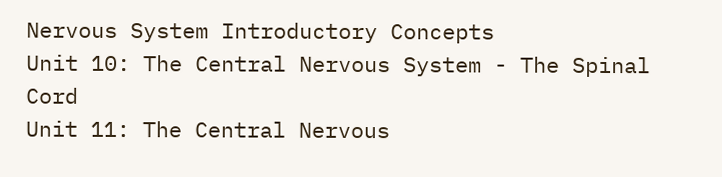Nervous System Introductory Concepts
Unit 10: The Central Nervous System - The Spinal Cord
Unit 11: The Central Nervous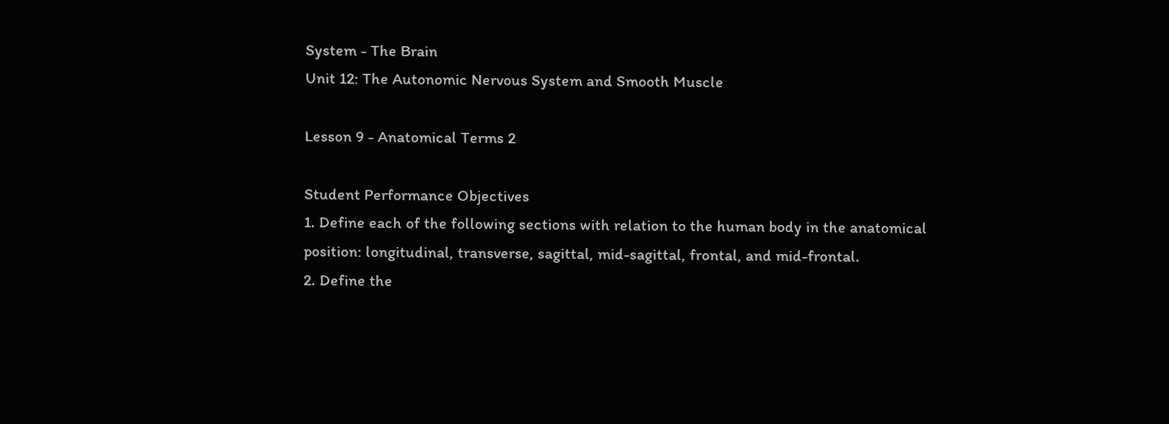System - The Brain
Unit 12: The Autonomic Nervous System and Smooth Muscle

Lesson 9 - Anatomical Terms 2

Student Performance Objectives
1. Define each of the following sections with relation to the human body in the anatomical
position: longitudinal, transverse, sagittal, mid-sagittal, frontal, and mid-frontal.
2. Define the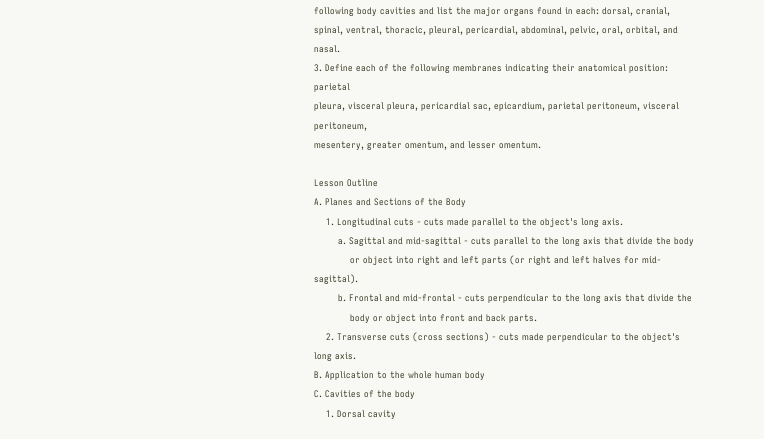following body cavities and list the major organs found in each: dorsal, cranial,
spinal, ventral, thoracic, pleural, pericardial, abdominal, pelvic, oral, orbital, and nasal.
3. Define each of the following membranes indicating their anatomical position: parietal
pleura, visceral pleura, pericardial sac, epicardium, parietal peritoneum, visceral peritoneum,
mesentery, greater omentum, and lesser omentum.

Lesson Outline
A. Planes and Sections of the Body
    1. Longitudinal cuts - cuts made parallel to the object's long axis.
        a. Sagittal and mid-sagittal - cuts parallel to the long axis that divide the body
            or object into right and left parts (or right and left halves for mid-sagittal).
        b. Frontal and mid-frontal - cuts perpendicular to the long axis that divide the
            body or object into front and back parts.
    2. Transverse cuts (cross sections) - cuts made perpendicular to the object's long axis.
B. Application to the whole human body
C. Cavities of the body
    1. Dorsal cavity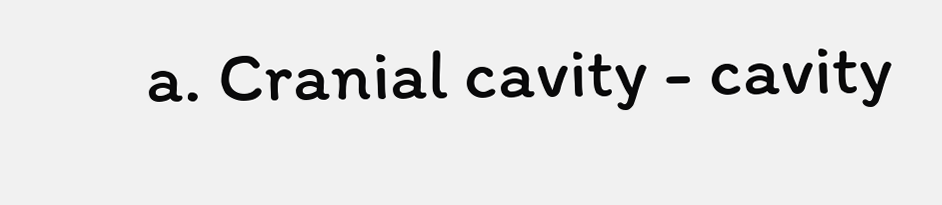a. Cranial cavity - cavity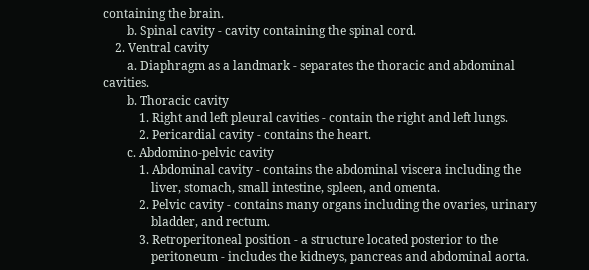containing the brain.
        b. Spinal cavity - cavity containing the spinal cord.
    2. Ventral cavity
        a. Diaphragm as a landmark - separates the thoracic and abdominal cavities.
        b. Thoracic cavity
            1. Right and left pleural cavities - contain the right and left lungs.
            2. Pericardial cavity - contains the heart.
        c. Abdomino-pelvic cavity
            1. Abdominal cavity - contains the abdominal viscera including the
                liver, stomach, small intestine, spleen, and omenta.
            2. Pelvic cavity - contains many organs including the ovaries, urinary
                bladder, and rectum.
            3. Retroperitoneal position - a structure located posterior to the
                peritoneum - includes the kidneys, pancreas and abdominal aorta.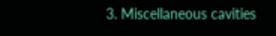3. Miscellaneous cavities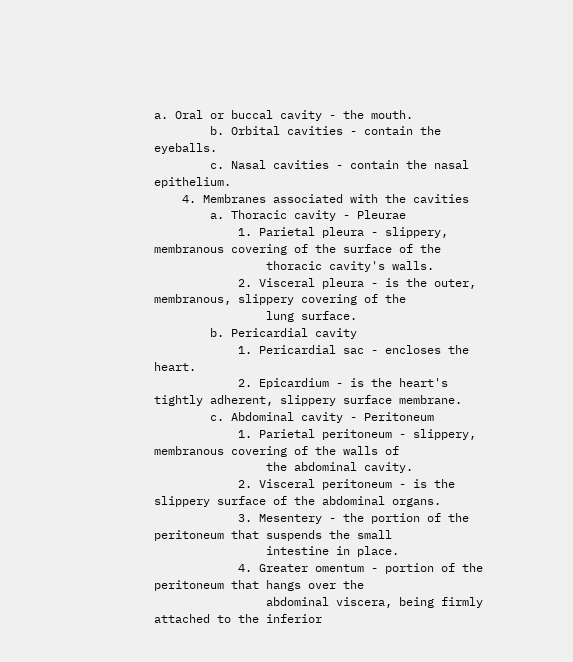a. Oral or buccal cavity - the mouth.
        b. Orbital cavities - contain the eyeballs.
        c. Nasal cavities - contain the nasal epithelium.
    4. Membranes associated with the cavities
        a. Thoracic cavity - Pleurae
            1. Parietal pleura - slippery, membranous covering of the surface of the
                thoracic cavity's walls.
            2. Visceral pleura - is the outer, membranous, slippery covering of the
                lung surface.
        b. Pericardial cavity
            1. Pericardial sac - encloses the heart.
            2. Epicardium - is the heart's tightly adherent, slippery surface membrane.
        c. Abdominal cavity - Peritoneum
            1. Parietal peritoneum - slippery, membranous covering of the walls of
                the abdominal cavity.
            2. Visceral peritoneum - is the slippery surface of the abdominal organs.
            3. Mesentery - the portion of the peritoneum that suspends the small
                intestine in place.
            4. Greater omentum - portion of the peritoneum that hangs over the
                abdominal viscera, being firmly attached to the inferior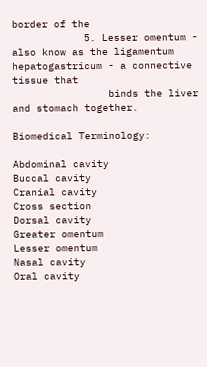border of the
            5. Lesser omentum - also know as the ligamentum hepatogastricum - a connective tissue that
                binds the liver and stomach together.

Biomedical Terminology:

Abdominal cavity
Buccal cavity
Cranial cavity
Cross section
Dorsal cavity
Greater omentum
Lesser omentum
Nasal cavity
Oral cavity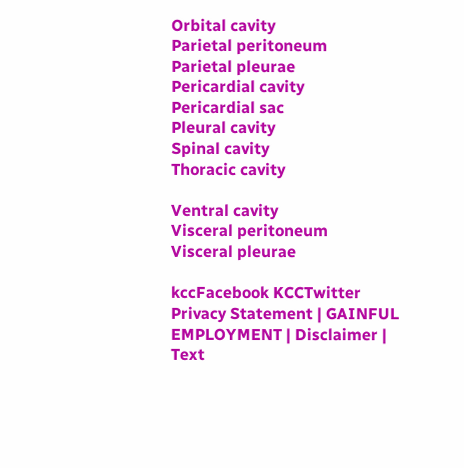Orbital cavity
Parietal peritoneum
Parietal pleurae
Pericardial cavity
Pericardial sac
Pleural cavity
Spinal cavity
Thoracic cavity

Ventral cavity
Visceral peritoneum
Visceral pleurae

kccFacebook KCCTwitter
Privacy Statement | GAINFUL EMPLOYMENT | Disclaimer | Text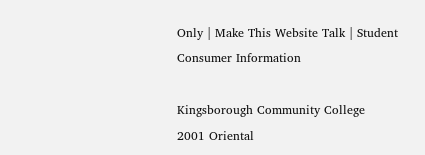Only | Make This Website Talk | Student Consumer Information

Kingsborough Community College
2001 Oriental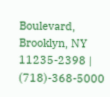Boulevard, Brooklyn, NY 11235-2398 | (718)-368-5000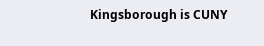Kingsborough is CUNY